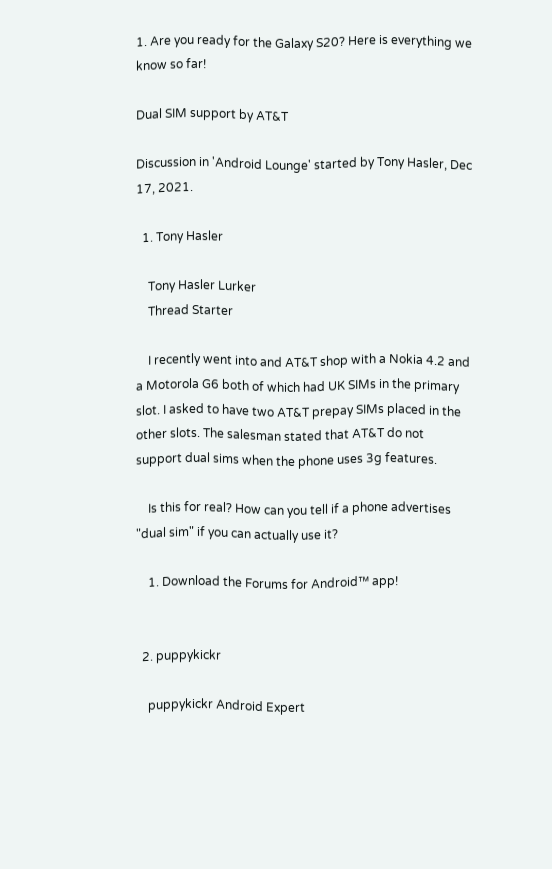1. Are you ready for the Galaxy S20? Here is everything we know so far!

Dual SIM support by AT&T

Discussion in 'Android Lounge' started by Tony Hasler, Dec 17, 2021.

  1. Tony Hasler

    Tony Hasler Lurker
    Thread Starter

    I recently went into and AT&T shop with a Nokia 4.2 and a Motorola G6 both of which had UK SIMs in the primary slot. I asked to have two AT&T prepay SIMs placed in the other slots. The salesman stated that AT&T do not support dual sims when the phone uses 3g features.

    Is this for real? How can you tell if a phone advertises "dual sim" if you can actually use it?

    1. Download the Forums for Android™ app!


  2. puppykickr

    puppykickr Android Expert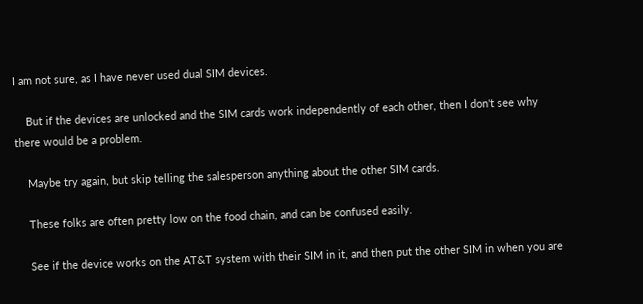I am not sure, as I have never used dual SIM devices.

    But if the devices are unlocked and the SIM cards work independently of each other, then I don't see why there would be a problem.

    Maybe try again, but skip telling the salesperson anything about the other SIM cards.

    These folks are often pretty low on the food chain, and can be confused easily.

    See if the device works on the AT&T system with their SIM in it, and then put the other SIM in when you are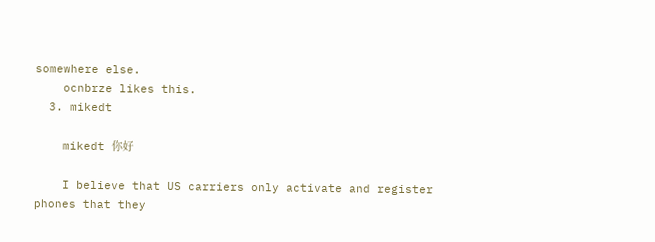somewhere else.
    ocnbrze likes this.
  3. mikedt

    mikedt 你好

    I believe that US carriers only activate and register phones that they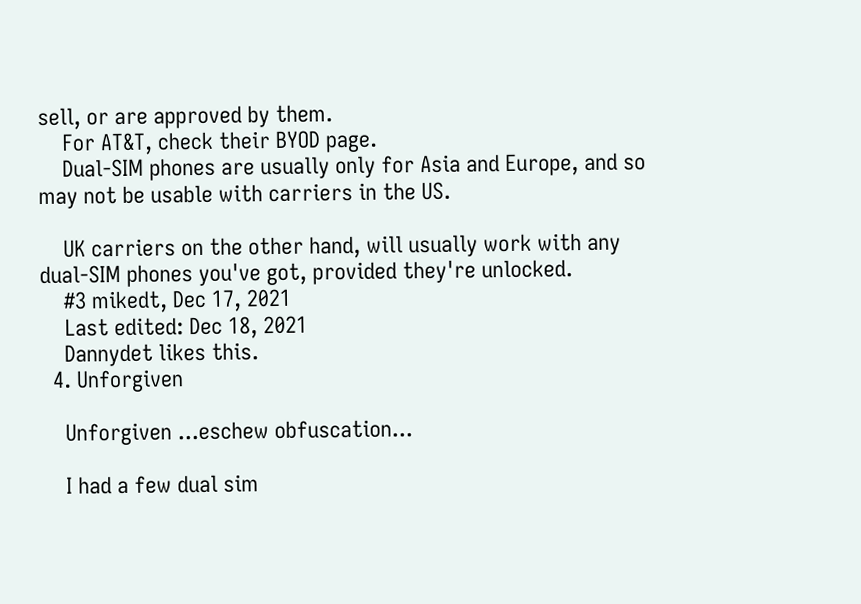sell, or are approved by them.
    For AT&T, check their BYOD page.
    Dual-SIM phones are usually only for Asia and Europe, and so may not be usable with carriers in the US.

    UK carriers on the other hand, will usually work with any dual-SIM phones you've got, provided they're unlocked.
    #3 mikedt, Dec 17, 2021
    Last edited: Dec 18, 2021
    Dannydet likes this.
  4. Unforgiven

    Unforgiven ...eschew obfuscation...

    I had a few dual sim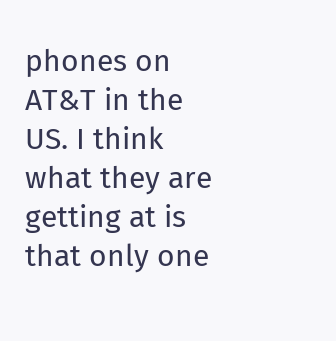phones on AT&T in the US. I think what they are getting at is that only one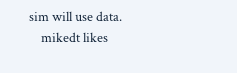sim will use data.
    mikedt likes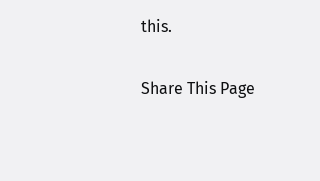this.

Share This Page